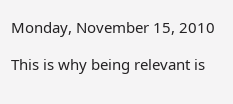Monday, November 15, 2010

This is why being relevant is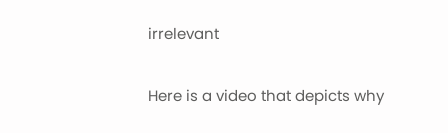irrelevant

Here is a video that depicts why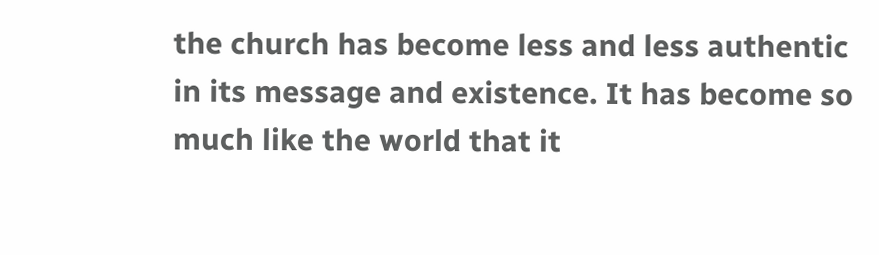the church has become less and less authentic in its message and existence. It has become so much like the world that it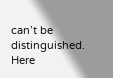can’t be distinguished. Here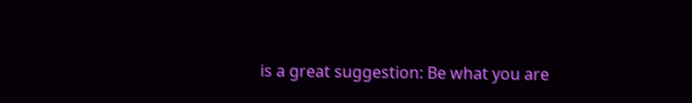is a great suggestion: Be what you are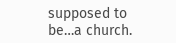supposed to be…a church.